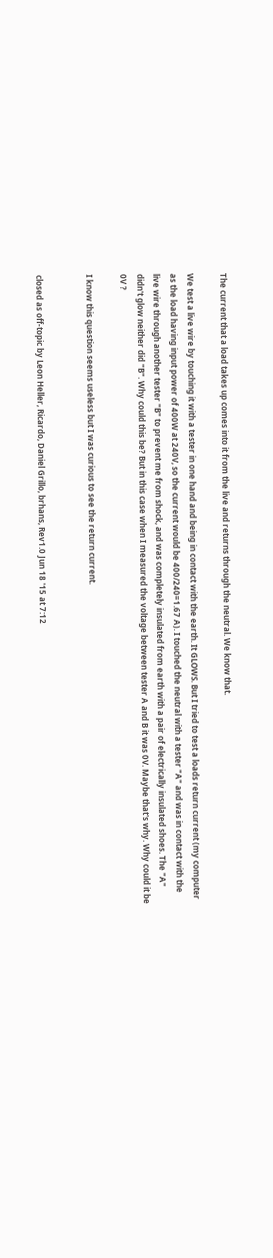The current that a load takes up comes into it from the live and returns through the neutral. We know that.

We test a live wire by touching it with a tester in one hand and being in contact with the earth. It GLOWS. But I tried to test a loads return current (my computer as the load having input power of 400W at 240V, so the current would be 400/240=1.67 A). I touched the neutral with a tester "A" and was in contact with the live wire through another tester "B" to prevent me from shock, and was completely insulated from earth with a pair of electrically insulated shoes. The "A" didn't glow neither did "B". Why could this be? But in this case when I measured the voltage between tester A and B it was 0V. Maybe that's why. Why could it be 0V ?

I know this question seems useless but I was curious to see the return current.


closed as off-topic by Leon Heller, Ricardo, Daniel Grillo, brhans, Rev1.0 Jun 18 '15 at 7:12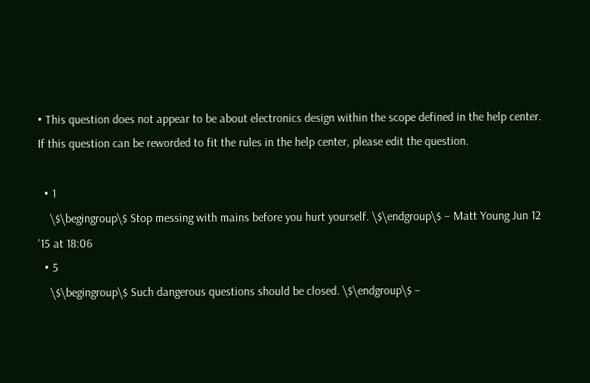• This question does not appear to be about electronics design within the scope defined in the help center.
If this question can be reworded to fit the rules in the help center, please edit the question.

  • 1
    \$\begingroup\$ Stop messing with mains before you hurt yourself. \$\endgroup\$ – Matt Young Jun 12 '15 at 18:06
  • 5
    \$\begingroup\$ Such dangerous questions should be closed. \$\endgroup\$ –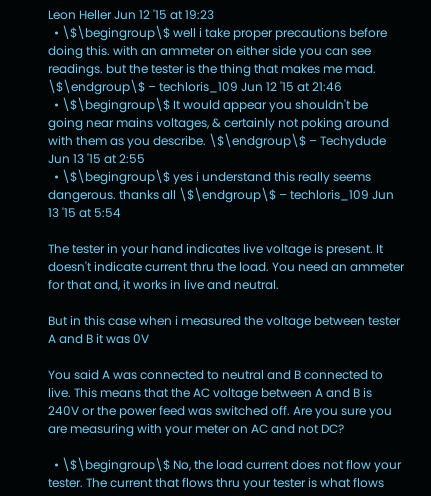Leon Heller Jun 12 '15 at 19:23
  • \$\begingroup\$ well i take proper precautions before doing this. with an ammeter on either side you can see readings. but the tester is the thing that makes me mad. \$\endgroup\$ – techloris_109 Jun 12 '15 at 21:46
  • \$\begingroup\$ It would appear you shouldn't be going near mains voltages, & certainly not poking around with them as you describe. \$\endgroup\$ – Techydude Jun 13 '15 at 2:55
  • \$\begingroup\$ yes i understand this really seems dangerous. thanks all \$\endgroup\$ – techloris_109 Jun 13 '15 at 5:54

The tester in your hand indicates live voltage is present. It doesn't indicate current thru the load. You need an ammeter for that and, it works in live and neutral.

But in this case when i measured the voltage between tester A and B it was 0V

You said A was connected to neutral and B connected to live. This means that the AC voltage between A and B is 240V or the power feed was switched off. Are you sure you are measuring with your meter on AC and not DC?

  • \$\begingroup\$ No, the load current does not flow your tester. The current that flows thru your tester is what flows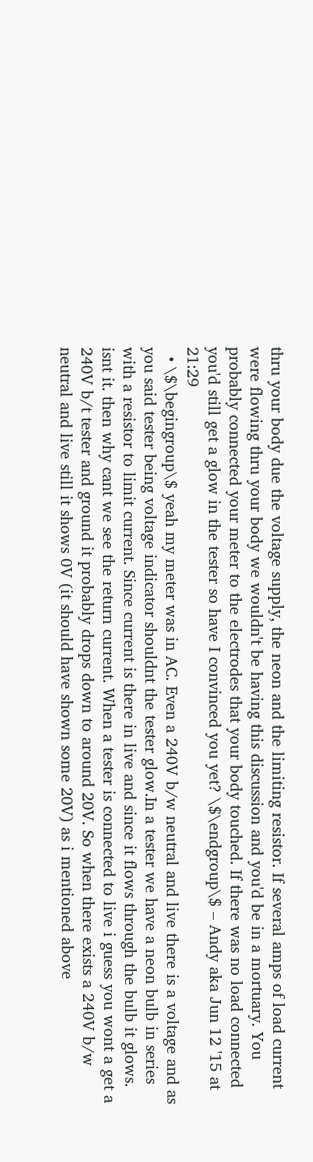thru your body due the voltage supply, the neon and the limiting resistor. If several amps of load current were flowing thru your body we wouldn't be having this discussion and you'd be in a mortuary. You probably connected your meter to the electrodes that your body touched. If there was no load connected you'd still get a glow in the tester so have I convinced you yet? \$\endgroup\$ – Andy aka Jun 12 '15 at 21:29
  • \$\begingroup\$ yeah my meter was in AC. Even a 240V b/w neutral and live there is a voltage and as you said tester being voltage indicator shouldnt the tester glow.In a tester we have a neon bulb in series with a resistor to limit current. Since current is there in live and since it flows through the bulb it glows. isnt it. then why cant we see the return current. When a tester is connected to live i guess you wont a get a 240V b/t tester and ground it probably drops down to around 20V. So when there exists a 240V b/w neutral and live still it shows 0V (it should have shown some 20V) as i mentioned above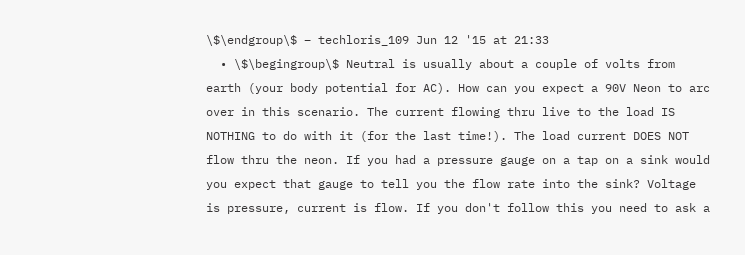\$\endgroup\$ – techloris_109 Jun 12 '15 at 21:33
  • \$\begingroup\$ Neutral is usually about a couple of volts from earth (your body potential for AC). How can you expect a 90V Neon to arc over in this scenario. The current flowing thru live to the load IS NOTHING to do with it (for the last time!). The load current DOES NOT flow thru the neon. If you had a pressure gauge on a tap on a sink would you expect that gauge to tell you the flow rate into the sink? Voltage is pressure, current is flow. If you don't follow this you need to ask a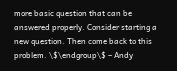more basic question that can be answered properly. Consider starting a new question. Then come back to this problem. \$\endgroup\$ – Andy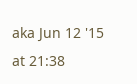aka Jun 12 '15 at 21:38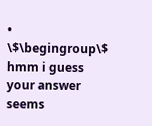• \$\begingroup\$ hmm i guess your answer seems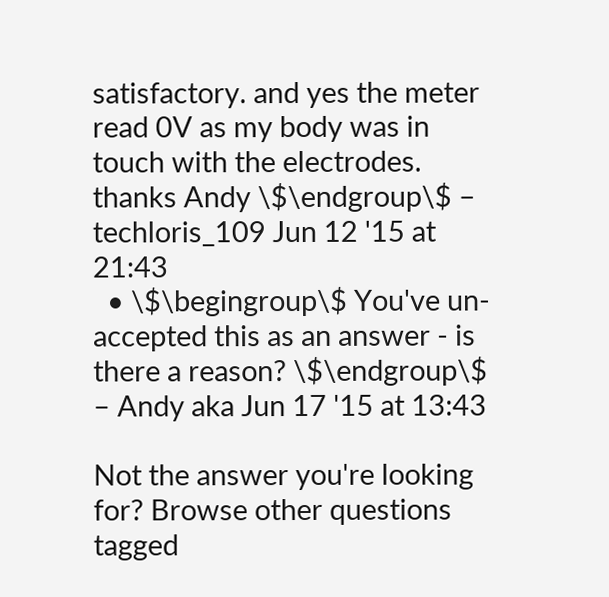satisfactory. and yes the meter read 0V as my body was in touch with the electrodes. thanks Andy \$\endgroup\$ – techloris_109 Jun 12 '15 at 21:43
  • \$\begingroup\$ You've un-accepted this as an answer - is there a reason? \$\endgroup\$ – Andy aka Jun 17 '15 at 13:43

Not the answer you're looking for? Browse other questions tagged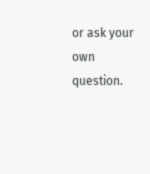or ask your own question.